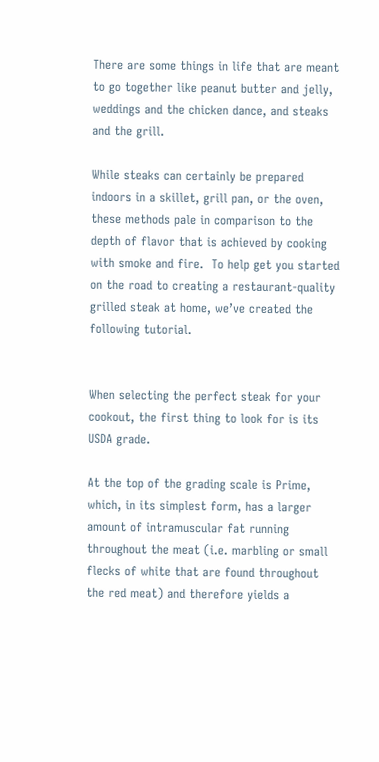There are some things in life that are meant to go together like peanut butter and jelly, weddings and the chicken dance, and steaks and the grill.

While steaks can certainly be prepared indoors in a skillet, grill pan, or the oven, these methods pale in comparison to the depth of flavor that is achieved by cooking with smoke and fire.  To help get you started on the road to creating a restaurant-quality grilled steak at home, we’ve created the following tutorial.


When selecting the perfect steak for your cookout, the first thing to look for is its USDA grade.

At the top of the grading scale is Prime, which, in its simplest form, has a larger amount of intramuscular fat running throughout the meat (i.e. marbling or small flecks of white that are found throughout the red meat) and therefore yields a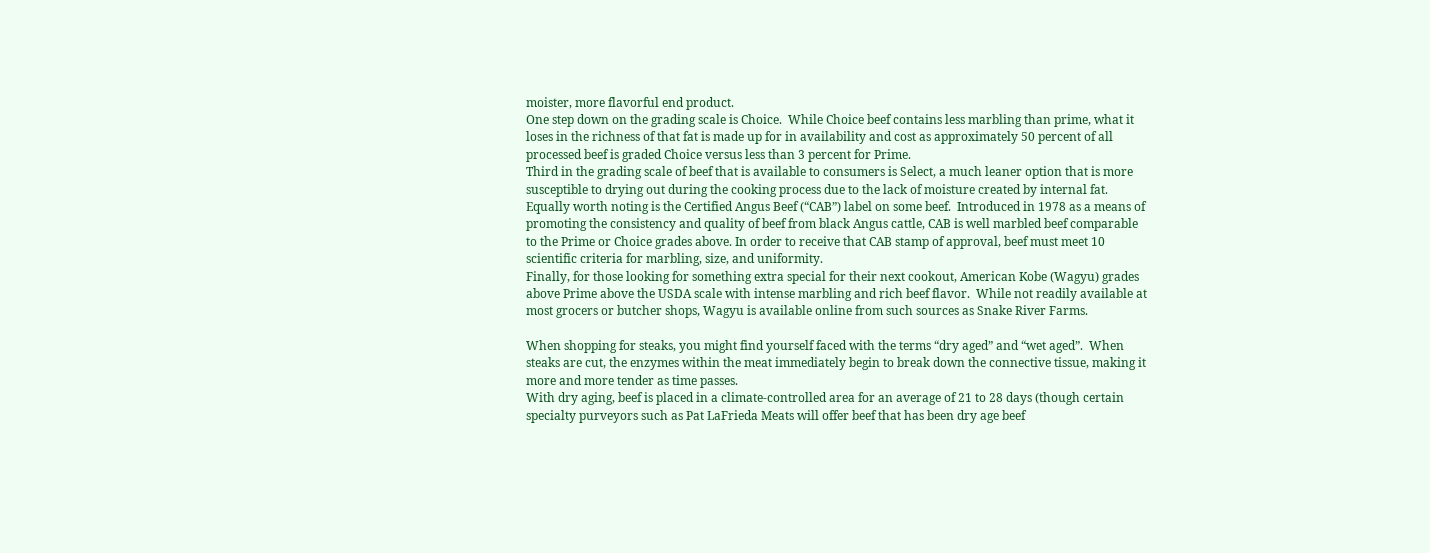moister, more flavorful end product.
One step down on the grading scale is Choice.  While Choice beef contains less marbling than prime, what it loses in the richness of that fat is made up for in availability and cost as approximately 50 percent of all processed beef is graded Choice versus less than 3 percent for Prime.
Third in the grading scale of beef that is available to consumers is Select, a much leaner option that is more susceptible to drying out during the cooking process due to the lack of moisture created by internal fat.
Equally worth noting is the Certified Angus Beef (“CAB”) label on some beef.  Introduced in 1978 as a means of promoting the consistency and quality of beef from black Angus cattle, CAB is well marbled beef comparable to the Prime or Choice grades above. In order to receive that CAB stamp of approval, beef must meet 10 scientific criteria for marbling, size, and uniformity.
Finally, for those looking for something extra special for their next cookout, American Kobe (Wagyu) grades above Prime above the USDA scale with intense marbling and rich beef flavor.  While not readily available at most grocers or butcher shops, Wagyu is available online from such sources as Snake River Farms.

When shopping for steaks, you might find yourself faced with the terms “dry aged” and “wet aged”.  When steaks are cut, the enzymes within the meat immediately begin to break down the connective tissue, making it more and more tender as time passes.
With dry aging, beef is placed in a climate-controlled area for an average of 21 to 28 days (though certain specialty purveyors such as Pat LaFrieda Meats will offer beef that has been dry age beef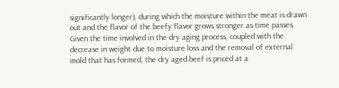significantly longer), during which the moisture within the meat is drawn out and the flavor of the beefy flavor grows stronger as time passes.  Given the time involved in the dry aging process, coupled with the decrease in weight due to moisture loss and the removal of external mold that has formed, the dry aged beef is priced at a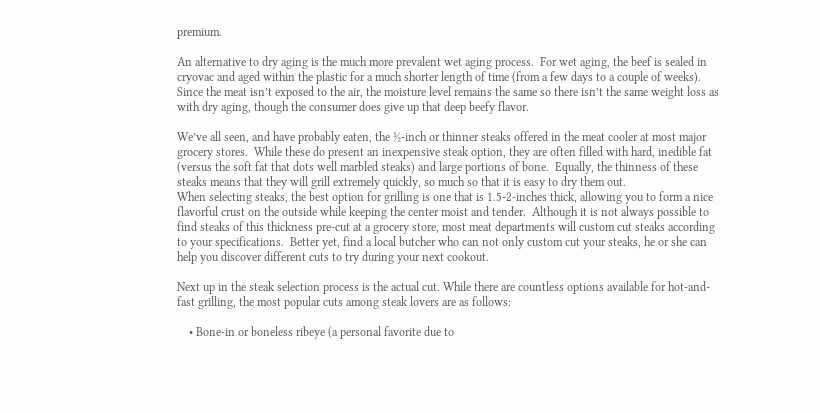premium.

An alternative to dry aging is the much more prevalent wet aging process.  For wet aging, the beef is sealed in cryovac and aged within the plastic for a much shorter length of time (from a few days to a couple of weeks).  Since the meat isn’t exposed to the air, the moisture level remains the same so there isn’t the same weight loss as with dry aging, though the consumer does give up that deep beefy flavor.

We’ve all seen, and have probably eaten, the ½-inch or thinner steaks offered in the meat cooler at most major grocery stores.  While these do present an inexpensive steak option, they are often filled with hard, inedible fat (versus the soft fat that dots well marbled steaks) and large portions of bone.  Equally, the thinness of these steaks means that they will grill extremely quickly, so much so that it is easy to dry them out.
When selecting steaks, the best option for grilling is one that is 1.5-2-inches thick, allowing you to form a nice flavorful crust on the outside while keeping the center moist and tender.  Although it is not always possible to find steaks of this thickness pre-cut at a grocery store, most meat departments will custom cut steaks according to your specifications.  Better yet, find a local butcher who can not only custom cut your steaks, he or she can help you discover different cuts to try during your next cookout.

Next up in the steak selection process is the actual cut. While there are countless options available for hot-and-fast grilling, the most popular cuts among steak lovers are as follows:

    • Bone-in or boneless ribeye (a personal favorite due to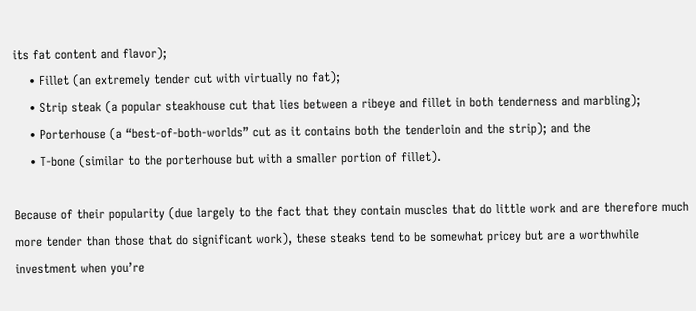its fat content and flavor);
    • Fillet (an extremely tender cut with virtually no fat);
    • Strip steak (a popular steakhouse cut that lies between a ribeye and fillet in both tenderness and marbling);
    • Porterhouse (a “best-of-both-worlds” cut as it contains both the tenderloin and the strip); and the
    • T-bone (similar to the porterhouse but with a smaller portion of fillet).

Because of their popularity (due largely to the fact that they contain muscles that do little work and are therefore much more tender than those that do significant work), these steaks tend to be somewhat pricey but are a worthwhile investment when you’re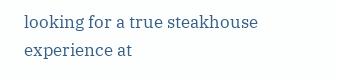looking for a true steakhouse experience at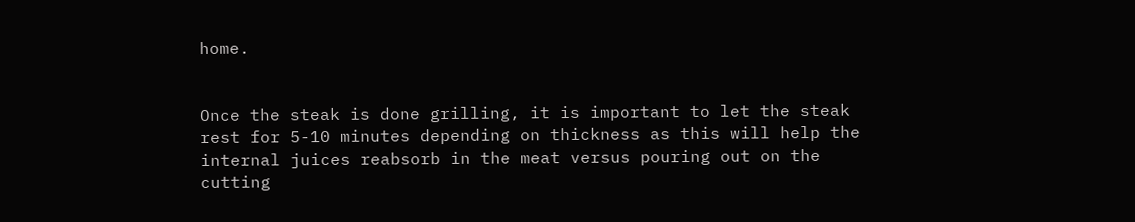home.


Once the steak is done grilling, it is important to let the steak rest for 5-10 minutes depending on thickness as this will help the internal juices reabsorb in the meat versus pouring out on the cutting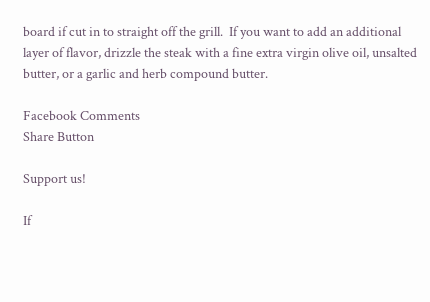board if cut in to straight off the grill.  If you want to add an additional layer of flavor, drizzle the steak with a fine extra virgin olive oil, unsalted butter, or a garlic and herb compound butter.

Facebook Comments
Share Button

Support us!

If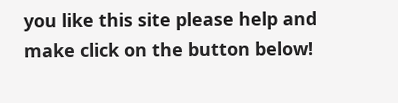you like this site please help and make click on the button below!